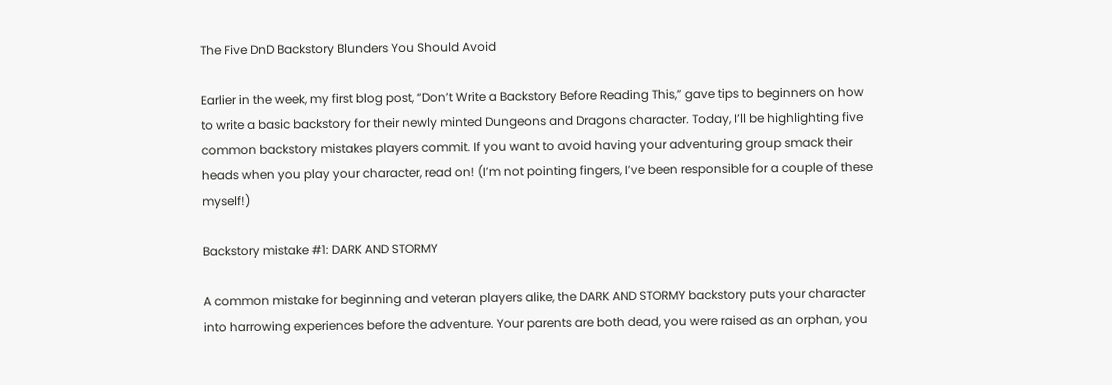The Five DnD Backstory Blunders You Should Avoid

Earlier in the week, my first blog post, “Don’t Write a Backstory Before Reading This,” gave tips to beginners on how to write a basic backstory for their newly minted Dungeons and Dragons character. Today, I’ll be highlighting five common backstory mistakes players commit. If you want to avoid having your adventuring group smack their heads when you play your character, read on! (I’m not pointing fingers, I’ve been responsible for a couple of these myself!)

Backstory mistake #1: DARK AND STORMY

A common mistake for beginning and veteran players alike, the DARK AND STORMY backstory puts your character into harrowing experiences before the adventure. Your parents are both dead, you were raised as an orphan, you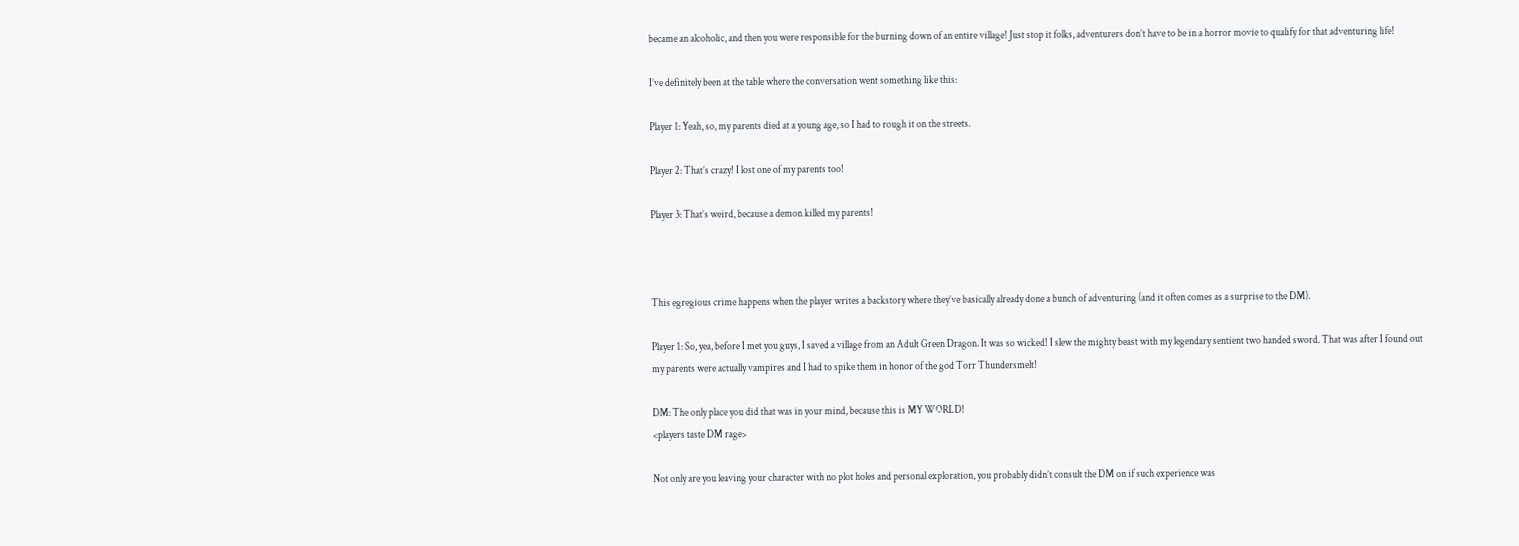became an alcoholic, and then you were responsible for the burning down of an entire village! Just stop it folks, adventurers don’t have to be in a horror movie to qualify for that adventuring life!

I’ve definitely been at the table where the conversation went something like this:

Player 1: Yeah, so, my parents died at a young age, so I had to rough it on the streets.

Player 2: That’s crazy! I lost one of my parents too!

Player 3: That’s weird, because a demon killed my parents!



This egregious crime happens when the player writes a backstory where they’ve basically already done a bunch of adventuring (and it often comes as a surprise to the DM).

Player 1: So, yea, before I met you guys, I saved a village from an Adult Green Dragon. It was so wicked! I slew the mighty beast with my legendary sentient two handed sword. That was after I found out my parents were actually vampires and I had to spike them in honor of the god Torr Thundersmelt!

DM: The only place you did that was in your mind, because this is MY WORLD!
<players taste DM rage>

Not only are you leaving your character with no plot holes and personal exploration, you probably didn’t consult the DM on if such experience was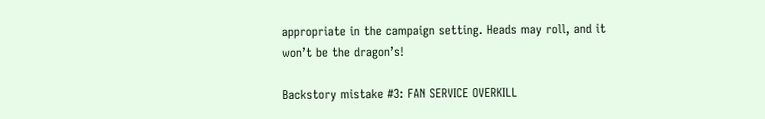appropriate in the campaign setting. Heads may roll, and it won’t be the dragon’s!

Backstory mistake #3: FAN SERVICE OVERKILL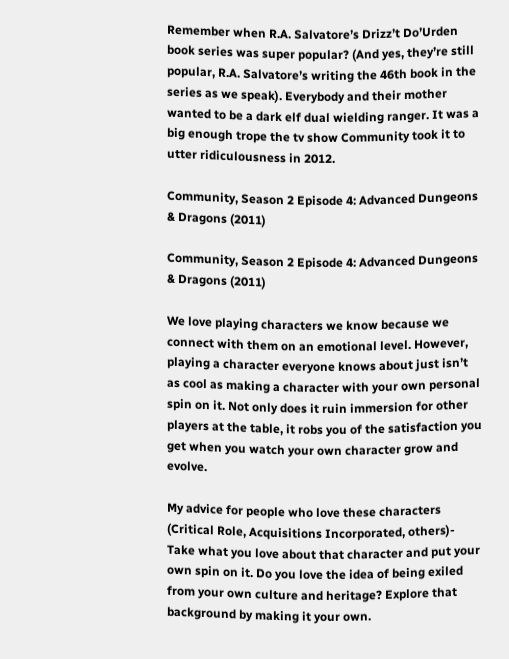Remember when R.A. Salvatore’s Drizz’t Do’Urden book series was super popular? (And yes, they’re still popular, R.A. Salvatore’s writing the 46th book in the series as we speak). Everybody and their mother wanted to be a dark elf dual wielding ranger. It was a big enough trope the tv show Community took it to utter ridiculousness in 2012.

Community, Season 2 Episode 4: Advanced Dungeons & Dragons (2011)

Community, Season 2 Episode 4: Advanced Dungeons & Dragons (2011)

We love playing characters we know because we connect with them on an emotional level. However, playing a character everyone knows about just isn’t as cool as making a character with your own personal spin on it. Not only does it ruin immersion for other players at the table, it robs you of the satisfaction you get when you watch your own character grow and evolve.

My advice for people who love these characters (Critical Role, Acquisitions Incorporated, others)- Take what you love about that character and put your own spin on it. Do you love the idea of being exiled from your own culture and heritage? Explore that background by making it your own.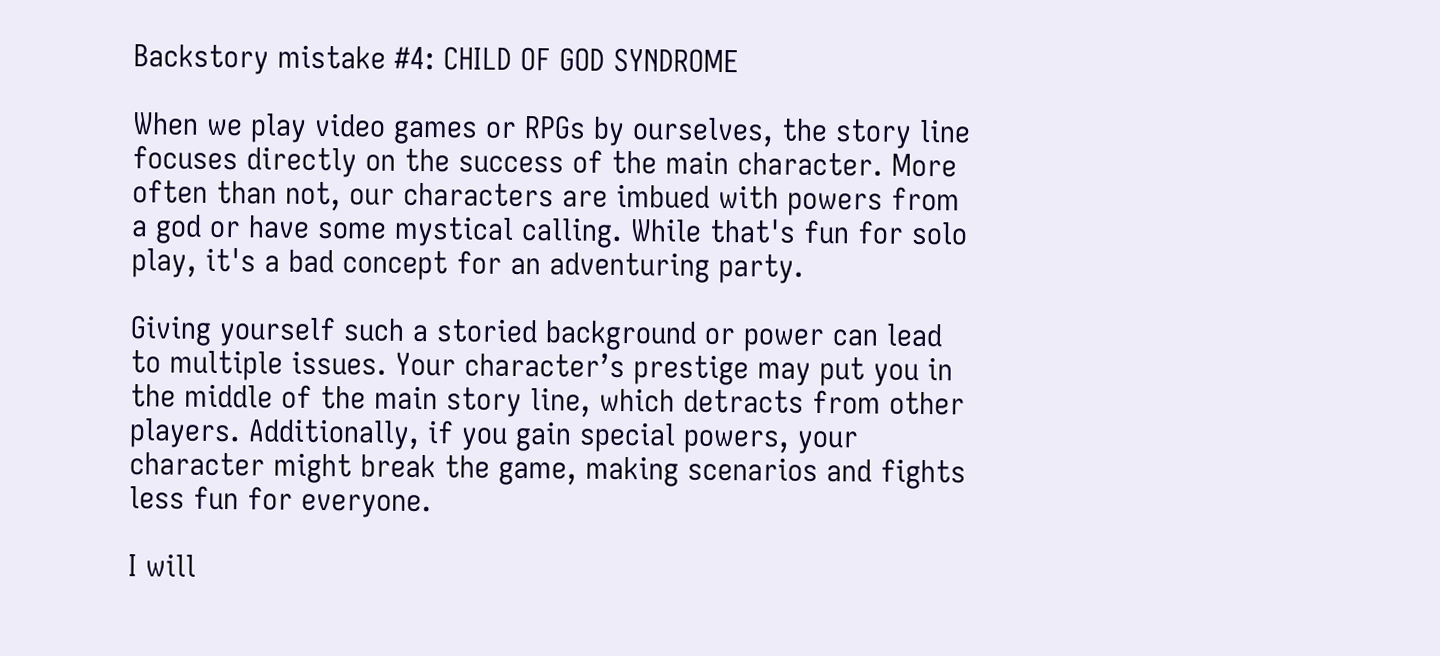Backstory mistake #4: CHILD OF GOD SYNDROME

When we play video games or RPGs by ourselves, the story line focuses directly on the success of the main character. More often than not, our characters are imbued with powers from a god or have some mystical calling. While that's fun for solo play, it's a bad concept for an adventuring party.

Giving yourself such a storied background or power can lead to multiple issues. Your character’s prestige may put you in the middle of the main story line, which detracts from other players. Additionally, if you gain special powers, your character might break the game, making scenarios and fights less fun for everyone.

I will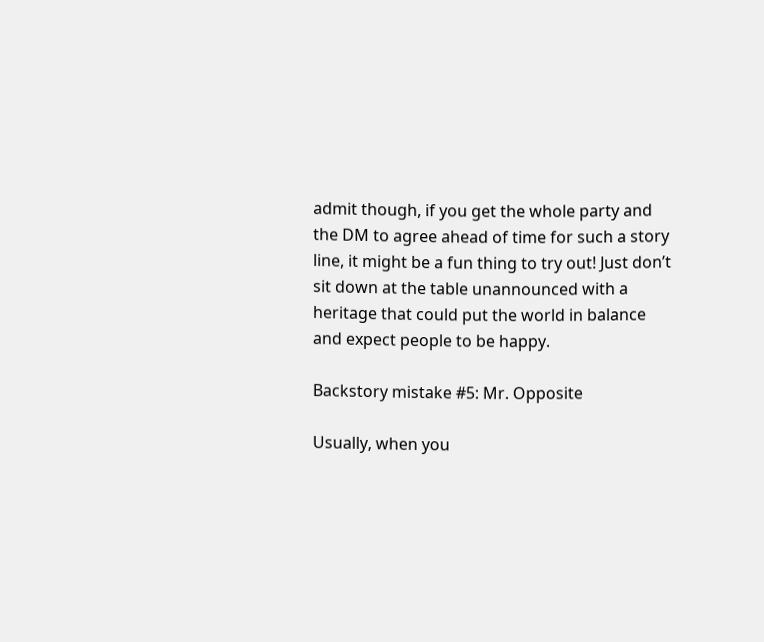admit though, if you get the whole party and the DM to agree ahead of time for such a story line, it might be a fun thing to try out! Just don’t sit down at the table unannounced with a heritage that could put the world in balance and expect people to be happy.

Backstory mistake #5: Mr. Opposite

Usually, when you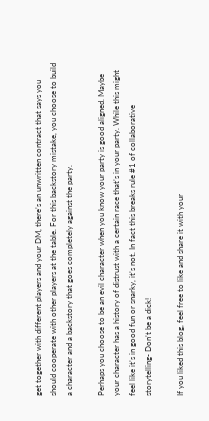get together with different players and your DM, there’s an unwritten contract that says you should cooperate with other players at the table. For this backstory mistake, you choose to build a character and a backstory that goes completely against the party.

Perhaps you choose to be an evil character when you know your party is good aligned. Maybe your character has a history of distrust with a certain race that’s in your party. While this might feel like it’s in good fun or snarky, it’s not. In fact this breaks rule #1 of collaborative storytelling- Don’t be a dick!

If you liked this blog, feel free to like and share it with your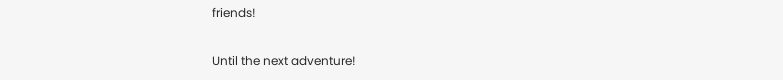friends!

Until the next adventure!